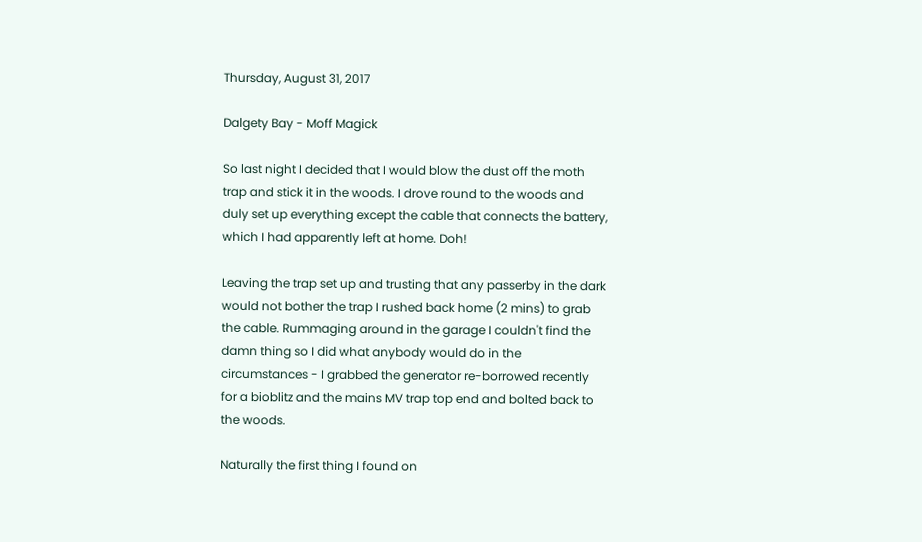Thursday, August 31, 2017

Dalgety Bay - Moff Magick

So last night I decided that I would blow the dust off the moth trap and stick it in the woods. I drove round to the woods and duly set up everything except the cable that connects the battery, which I had apparently left at home. Doh!

Leaving the trap set up and trusting that any passerby in the dark would not bother the trap I rushed back home (2 mins) to grab the cable. Rummaging around in the garage I couldn't find the damn thing so I did what anybody would do in the circumstances - I grabbed the generator re-borrowed recently for a bioblitz and the mains MV trap top end and bolted back to the woods.

Naturally the first thing I found on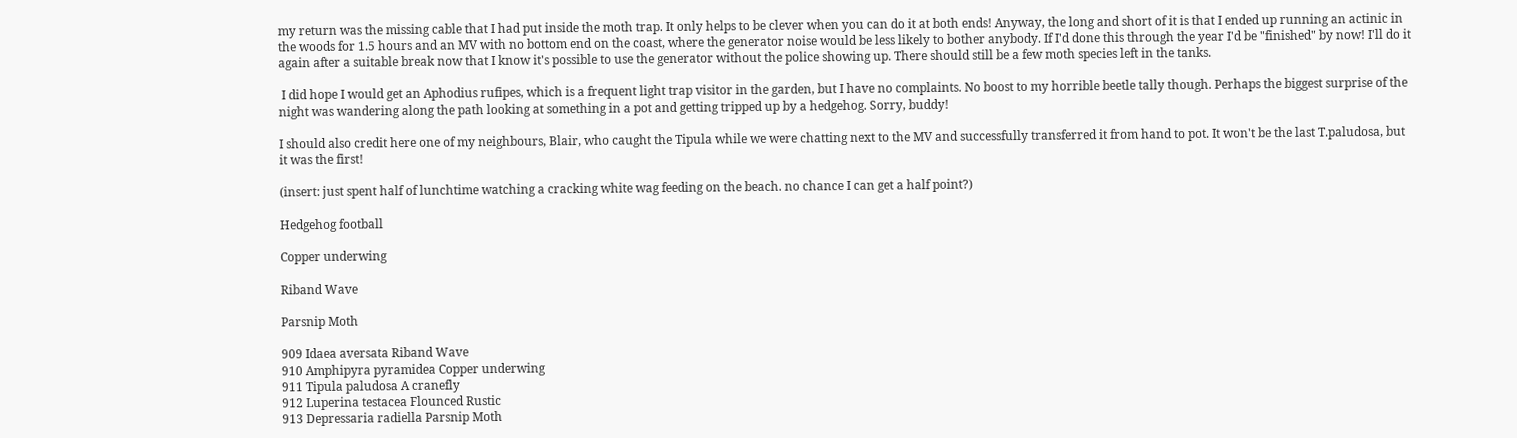my return was the missing cable that I had put inside the moth trap. It only helps to be clever when you can do it at both ends! Anyway, the long and short of it is that I ended up running an actinic in the woods for 1.5 hours and an MV with no bottom end on the coast, where the generator noise would be less likely to bother anybody. If I'd done this through the year I'd be "finished" by now! I'll do it again after a suitable break now that I know it's possible to use the generator without the police showing up. There should still be a few moth species left in the tanks.

 I did hope I would get an Aphodius rufipes, which is a frequent light trap visitor in the garden, but I have no complaints. No boost to my horrible beetle tally though. Perhaps the biggest surprise of the night was wandering along the path looking at something in a pot and getting tripped up by a hedgehog. Sorry, buddy!

I should also credit here one of my neighbours, Blair, who caught the Tipula while we were chatting next to the MV and successfully transferred it from hand to pot. It won't be the last T.paludosa, but it was the first!

(insert: just spent half of lunchtime watching a cracking white wag feeding on the beach. no chance I can get a half point?)

Hedgehog football

Copper underwing

Riband Wave

Parsnip Moth

909 Idaea aversata Riband Wave
910 Amphipyra pyramidea Copper underwing
911 Tipula paludosa A cranefly
912 Luperina testacea Flounced Rustic
913 Depressaria radiella Parsnip Moth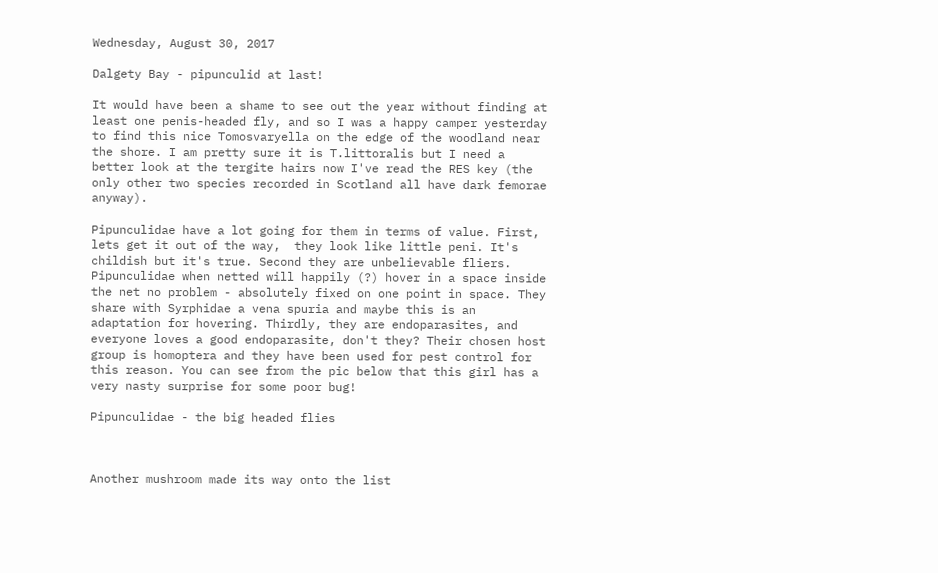Wednesday, August 30, 2017

Dalgety Bay - pipunculid at last!

It would have been a shame to see out the year without finding at least one penis-headed fly, and so I was a happy camper yesterday to find this nice Tomosvaryella on the edge of the woodland near the shore. I am pretty sure it is T.littoralis but I need a better look at the tergite hairs now I've read the RES key (the only other two species recorded in Scotland all have dark femorae anyway).

Pipunculidae have a lot going for them in terms of value. First, lets get it out of the way,  they look like little peni. It's childish but it's true. Second they are unbelievable fliers. Pipunculidae when netted will happily (?) hover in a space inside the net no problem - absolutely fixed on one point in space. They share with Syrphidae a vena spuria and maybe this is an adaptation for hovering. Thirdly, they are endoparasites, and everyone loves a good endoparasite, don't they? Their chosen host group is homoptera and they have been used for pest control for this reason. You can see from the pic below that this girl has a very nasty surprise for some poor bug!

Pipunculidae - the big headed flies



Another mushroom made its way onto the list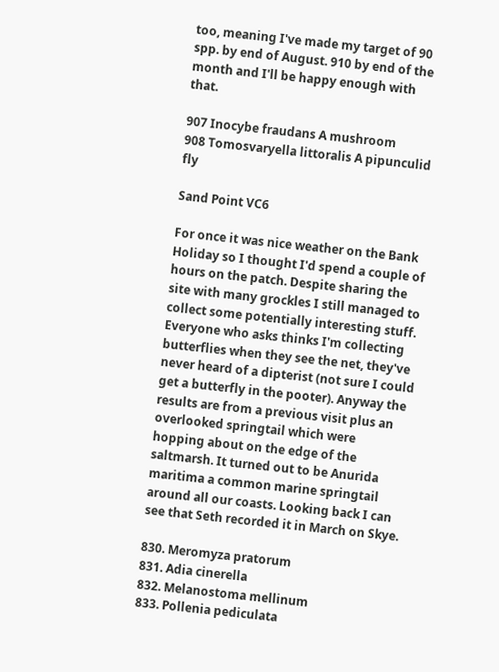too, meaning I've made my target of 90 spp. by end of August. 910 by end of the month and I'll be happy enough with that.

907 Inocybe fraudans A mushroom
908 Tomosvaryella littoralis A pipunculid fly

Sand Point VC6

For once it was nice weather on the Bank Holiday so I thought I'd spend a couple of hours on the patch. Despite sharing the site with many grockles I still managed to collect some potentially interesting stuff. Everyone who asks thinks I'm collecting butterflies when they see the net, they've never heard of a dipterist (not sure I could get a butterfly in the pooter). Anyway the results are from a previous visit plus an overlooked springtail which were hopping about on the edge of the saltmarsh. It turned out to be Anurida maritima a common marine springtail around all our coasts. Looking back I can see that Seth recorded it in March on Skye.

830. Meromyza pratorum
831. Adia cinerella
832. Melanostoma mellinum
833. Pollenia pediculata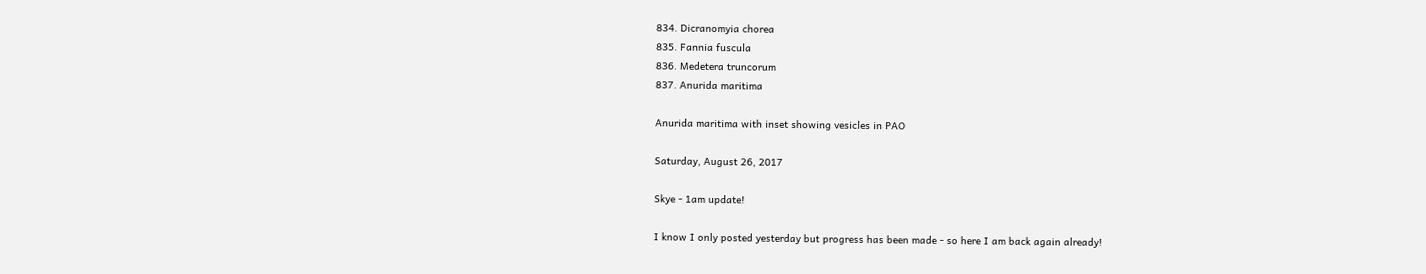834. Dicranomyia chorea
835. Fannia fuscula
836. Medetera truncorum
837. Anurida maritima

Anurida maritima with inset showing vesicles in PAO

Saturday, August 26, 2017

Skye - 1am update!

I know I only posted yesterday but progress has been made - so here I am back again already!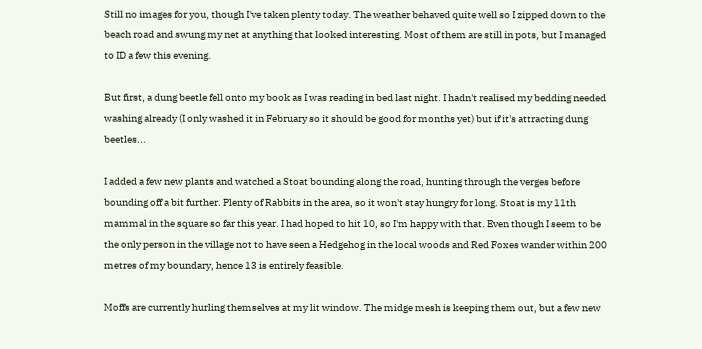Still no images for you, though I've taken plenty today. The weather behaved quite well so I zipped down to the beach road and swung my net at anything that looked interesting. Most of them are still in pots, but I managed to ID a few this evening.

But first, a dung beetle fell onto my book as I was reading in bed last night. I hadn't realised my bedding needed washing already (I only washed it in February so it should be good for months yet) but if it's attracting dung beetles...

I added a few new plants and watched a Stoat bounding along the road, hunting through the verges before bounding off a bit further. Plenty of Rabbits in the area, so it won't stay hungry for long. Stoat is my 11th mammal in the square so far this year. I had hoped to hit 10, so I'm happy with that. Even though I seem to be the only person in the village not to have seen a Hedgehog in the local woods and Red Foxes wander within 200 metres of my boundary, hence 13 is entirely feasible.

Moffs are currently hurling themselves at my lit window. The midge mesh is keeping them out, but a few new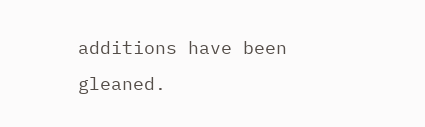additions have been gleaned.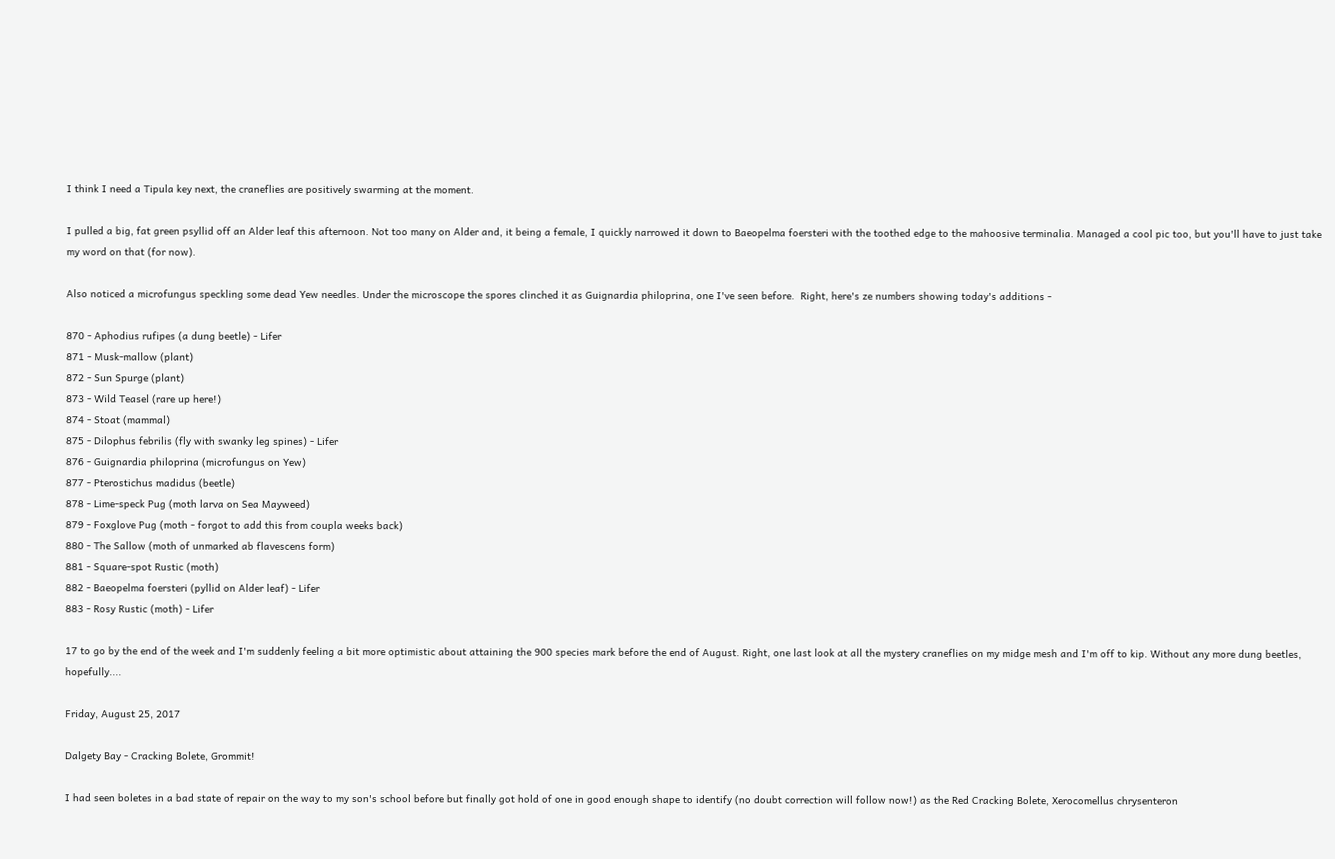I think I need a Tipula key next, the craneflies are positively swarming at the moment.

I pulled a big, fat green psyllid off an Alder leaf this afternoon. Not too many on Alder and, it being a female, I quickly narrowed it down to Baeopelma foersteri with the toothed edge to the mahoosive terminalia. Managed a cool pic too, but you'll have to just take my word on that (for now).

Also noticed a microfungus speckling some dead Yew needles. Under the microscope the spores clinched it as Guignardia philoprina, one I've seen before.  Right, here's ze numbers showing today's additions -

870 - Aphodius rufipes (a dung beetle) - Lifer
871 - Musk-mallow (plant)
872 - Sun Spurge (plant)
873 - Wild Teasel (rare up here!)
874 - Stoat (mammal)
875 - Dilophus febrilis (fly with swanky leg spines) - Lifer
876 - Guignardia philoprina (microfungus on Yew)
877 - Pterostichus madidus (beetle)
878 - Lime-speck Pug (moth larva on Sea Mayweed)
879 - Foxglove Pug (moth - forgot to add this from coupla weeks back)
880 - The Sallow (moth of unmarked ab flavescens form)
881 - Square-spot Rustic (moth)
882 - Baeopelma foersteri (pyllid on Alder leaf) - Lifer
883 - Rosy Rustic (moth) - Lifer

17 to go by the end of the week and I'm suddenly feeling a bit more optimistic about attaining the 900 species mark before the end of August. Right, one last look at all the mystery craneflies on my midge mesh and I'm off to kip. Without any more dung beetles, hopefully....

Friday, August 25, 2017

Dalgety Bay - Cracking Bolete, Grommit!

I had seen boletes in a bad state of repair on the way to my son's school before but finally got hold of one in good enough shape to identify (no doubt correction will follow now!) as the Red Cracking Bolete, Xerocomellus chrysenteron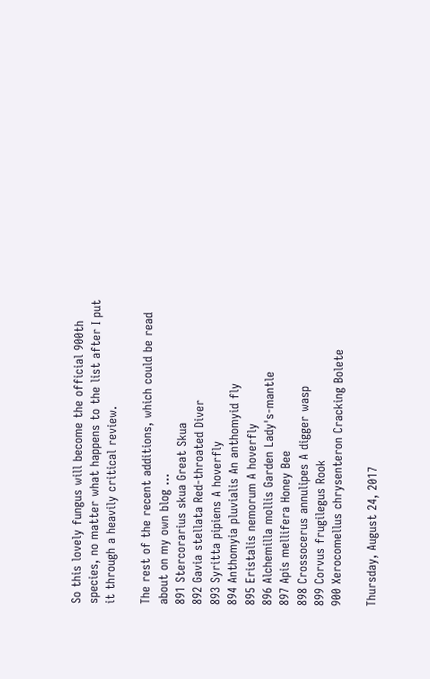So this lovely fungus will become the official 900th species, no matter what happens to the list after I put it through a heavily critical review.

The rest of the recent additions, which could be read about on my own blog ...
891 Stercorarius skua Great Skua
892 Gavia stellata Red-throated Diver
893 Syritta pipiens A hoverfly
894 Anthomyia pluvialis An anthomyid fly
895 Eristalis nemorum A hoverfly
896 Alchemilla mollis Garden Lady's-mantle
897 Apis mellifera Honey Bee
898 Crossocerus annulipes A digger wasp
899 Corvus frugilegus Rook
900 Xerocomellus chrysenteron Cracking Bolete

Thursday, August 24, 2017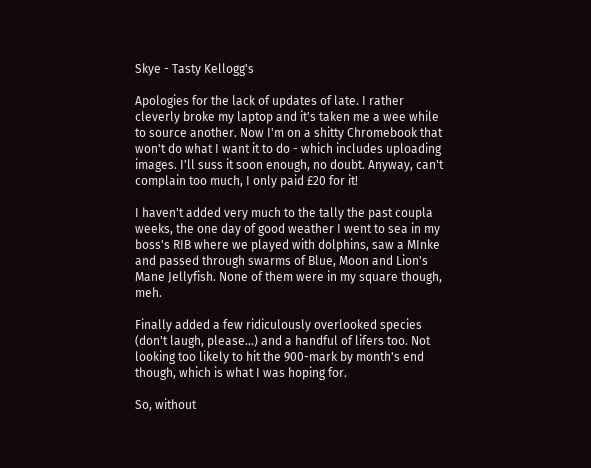Skye - Tasty Kellogg's

Apologies for the lack of updates of late. I rather cleverly broke my laptop and it's taken me a wee while to source another. Now I'm on a shitty Chromebook that won't do what I want it to do - which includes uploading images. I'll suss it soon enough, no doubt. Anyway, can't complain too much, I only paid £20 for it!

I haven't added very much to the tally the past coupla weeks, the one day of good weather I went to sea in my boss's RIB where we played with dolphins, saw a MInke and passed through swarms of Blue, Moon and Lion's Mane Jellyfish. None of them were in my square though, meh.

Finally added a few ridiculously overlooked species (don't laugh, please...) and a handful of lifers too. Not looking too likely to hit the 900-mark by month's end though, which is what I was hoping for.

So, without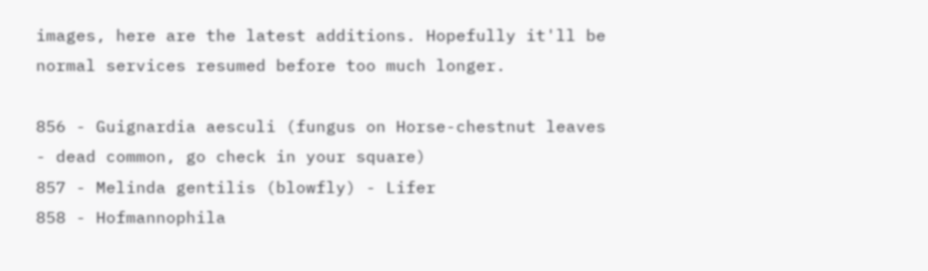images, here are the latest additions. Hopefully it'll be normal services resumed before too much longer.

856 - Guignardia aesculi (fungus on Horse-chestnut leaves - dead common, go check in your square)
857 - Melinda gentilis (blowfly) - Lifer
858 - Hofmannophila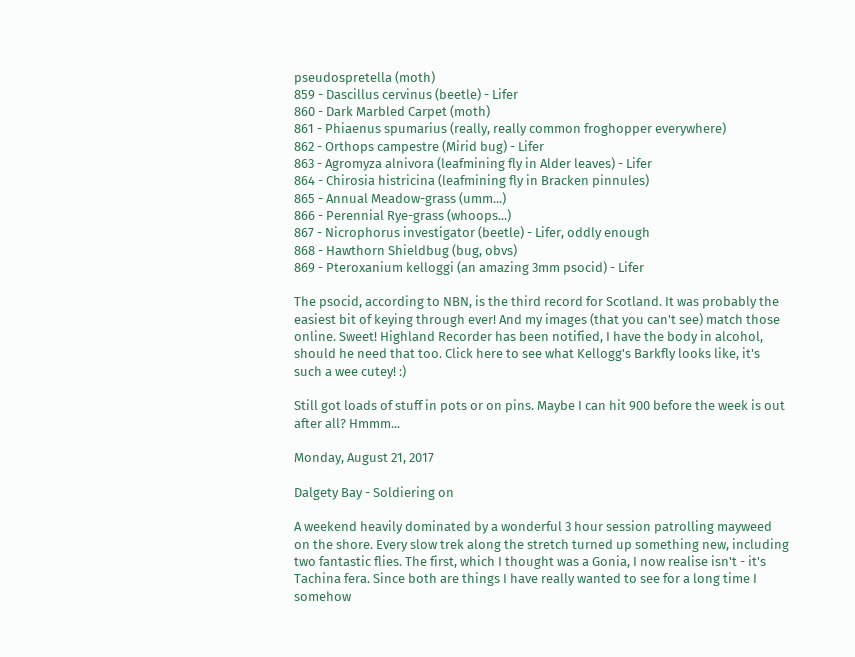pseudospretella (moth)
859 - Dascillus cervinus (beetle) - Lifer
860 - Dark Marbled Carpet (moth)
861 - Phiaenus spumarius (really, really common froghopper everywhere)
862 - Orthops campestre (Mirid bug) - Lifer
863 - Agromyza alnivora (leafmining fly in Alder leaves) - Lifer
864 - Chirosia histricina (leafmining fly in Bracken pinnules)
865 - Annual Meadow-grass (umm...)
866 - Perennial Rye-grass (whoops...)
867 - Nicrophorus investigator (beetle) - Lifer, oddly enough
868 - Hawthorn Shieldbug (bug, obvs)
869 - Pteroxanium kelloggi (an amazing 3mm psocid) - Lifer

The psocid, according to NBN, is the third record for Scotland. It was probably the easiest bit of keying through ever! And my images (that you can't see) match those online. Sweet! Highland Recorder has been notified, I have the body in alcohol, should he need that too. Click here to see what Kellogg's Barkfly looks like, it's such a wee cutey! :)

Still got loads of stuff in pots or on pins. Maybe I can hit 900 before the week is out after all? Hmmm...

Monday, August 21, 2017

Dalgety Bay - Soldiering on

A weekend heavily dominated by a wonderful 3 hour session patrolling mayweed on the shore. Every slow trek along the stretch turned up something new, including two fantastic flies. The first, which I thought was a Gonia, I now realise isn't - it's Tachina fera. Since both are things I have really wanted to see for a long time I somehow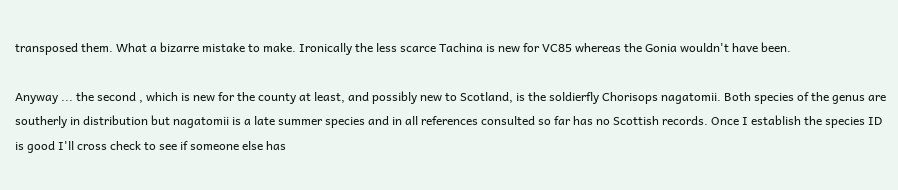transposed them. What a bizarre mistake to make. Ironically the less scarce Tachina is new for VC85 whereas the Gonia wouldn't have been.

Anyway ... the second , which is new for the county at least, and possibly new to Scotland, is the soldierfly Chorisops nagatomii. Both species of the genus are southerly in distribution but nagatomii is a late summer species and in all references consulted so far has no Scottish records. Once I establish the species ID is good I'll cross check to see if someone else has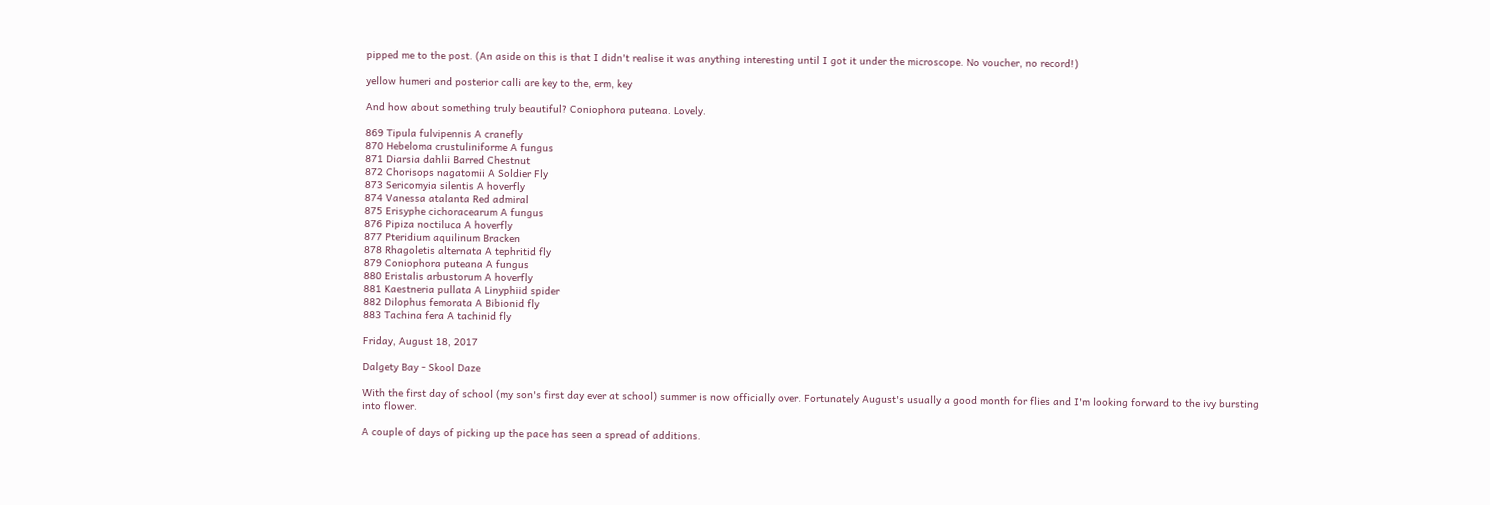pipped me to the post. (An aside on this is that I didn't realise it was anything interesting until I got it under the microscope. No voucher, no record!)

yellow humeri and posterior calli are key to the, erm, key

And how about something truly beautiful? Coniophora puteana. Lovely.

869 Tipula fulvipennis A cranefly
870 Hebeloma crustuliniforme A fungus
871 Diarsia dahlii Barred Chestnut
872 Chorisops nagatomii A Soldier Fly
873 Sericomyia silentis A hoverfly
874 Vanessa atalanta Red admiral
875 Erisyphe cichoracearum A fungus
876 Pipiza noctiluca A hoverfly
877 Pteridium aquilinum Bracken
878 Rhagoletis alternata A tephritid fly
879 Coniophora puteana A fungus
880 Eristalis arbustorum A hoverfly
881 Kaestneria pullata A Linyphiid spider
882 Dilophus femorata A Bibionid fly
883 Tachina fera A tachinid fly

Friday, August 18, 2017

Dalgety Bay - Skool Daze

With the first day of school (my son's first day ever at school) summer is now officially over. Fortunately August's usually a good month for flies and I'm looking forward to the ivy bursting into flower.

A couple of days of picking up the pace has seen a spread of additions.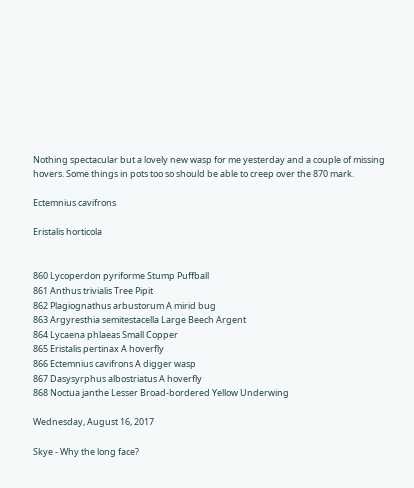Nothing spectacular but a lovely new wasp for me yesterday and a couple of missing hovers. Some things in pots too so should be able to creep over the 870 mark.

Ectemnius cavifrons

Eristalis horticola


860 Lycoperdon pyriforme Stump Puffball
861 Anthus trivialis Tree Pipit
862 Plagiognathus arbustorum A mirid bug
863 Argyresthia semitestacella Large Beech Argent
864 Lycaena phlaeas Small Copper
865 Eristalis pertinax A hoverfly
866 Ectemnius cavifrons A digger wasp
867 Dasysyrphus albostriatus A hoverfly
868 Noctua janthe Lesser Broad-bordered Yellow Underwing

Wednesday, August 16, 2017

Skye - Why the long face?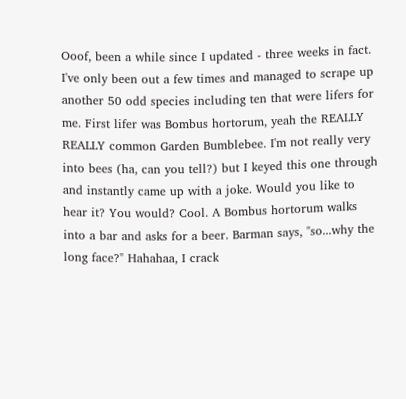Ooof, been a while since I updated - three weeks in fact. I've only been out a few times and managed to scrape up another 50 odd species including ten that were lifers for me. First lifer was Bombus hortorum, yeah the REALLY REALLY common Garden Bumblebee. I'm not really very into bees (ha, can you tell?) but I keyed this one through and instantly came up with a joke. Would you like to hear it? You would? Cool. A Bombus hortorum walks into a bar and asks for a beer. Barman says, "so...why the long face?" Hahahaa, I crack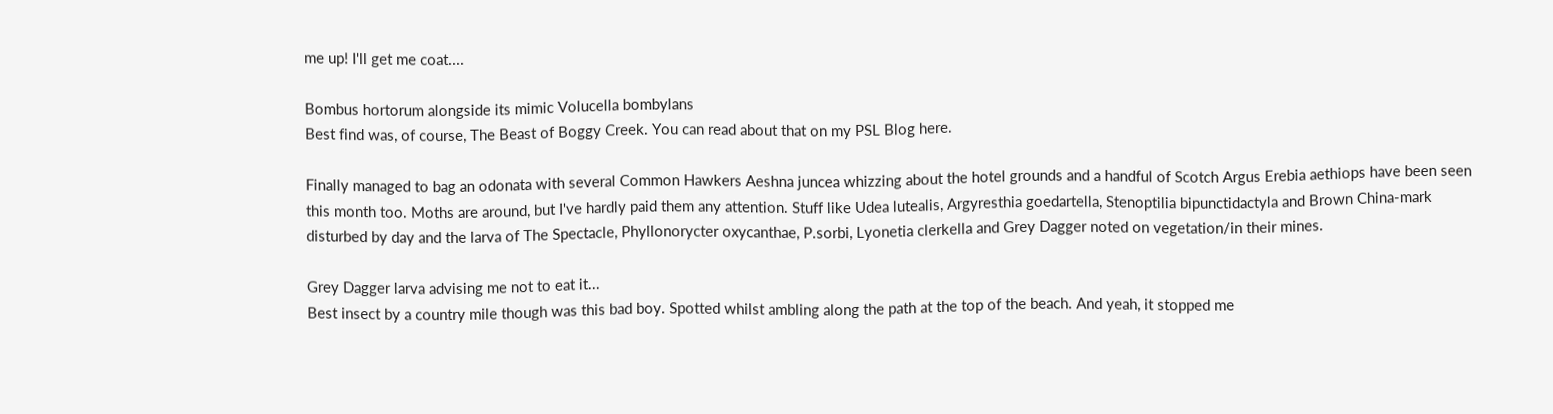me up! I'll get me coat....

Bombus hortorum alongside its mimic Volucella bombylans
Best find was, of course, The Beast of Boggy Creek. You can read about that on my PSL Blog here.

Finally managed to bag an odonata with several Common Hawkers Aeshna juncea whizzing about the hotel grounds and a handful of Scotch Argus Erebia aethiops have been seen this month too. Moths are around, but I've hardly paid them any attention. Stuff like Udea lutealis, Argyresthia goedartella, Stenoptilia bipunctidactyla and Brown China-mark disturbed by day and the larva of The Spectacle, Phyllonorycter oxycanthae, P.sorbi, Lyonetia clerkella and Grey Dagger noted on vegetation/in their mines.

Grey Dagger larva advising me not to eat it...
Best insect by a country mile though was this bad boy. Spotted whilst ambling along the path at the top of the beach. And yeah, it stopped me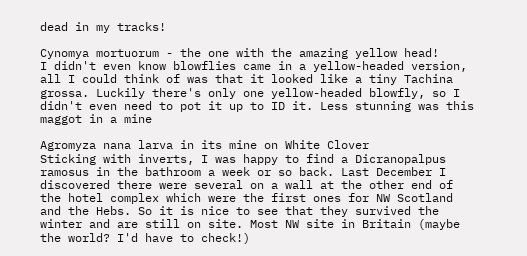dead in my tracks!

Cynomya mortuorum - the one with the amazing yellow head!
I didn't even know blowflies came in a yellow-headed version, all I could think of was that it looked like a tiny Tachina grossa. Luckily there's only one yellow-headed blowfly, so I didn't even need to pot it up to ID it. Less stunning was this maggot in a mine

Agromyza nana larva in its mine on White Clover
Sticking with inverts, I was happy to find a Dicranopalpus ramosus in the bathroom a week or so back. Last December I discovered there were several on a wall at the other end of the hotel complex which were the first ones for NW Scotland and the Hebs. So it is nice to see that they survived the winter and are still on site. Most NW site in Britain (maybe the world? I'd have to check!)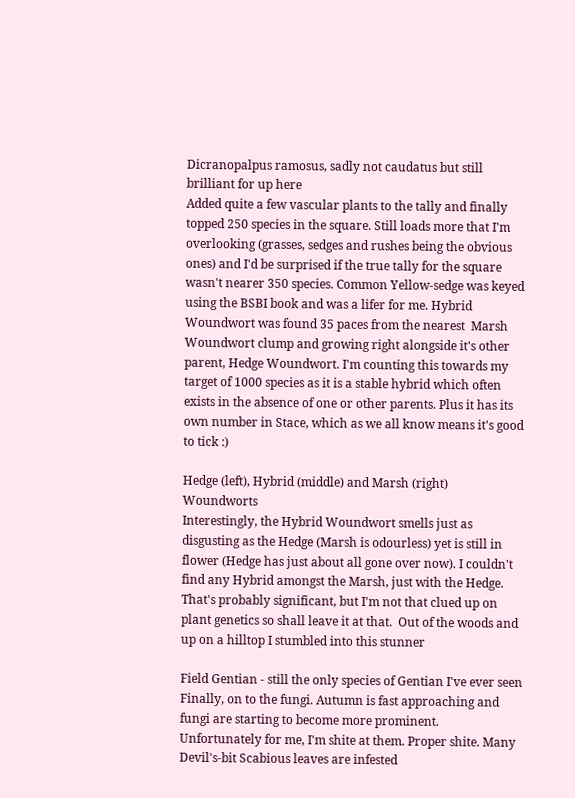Dicranopalpus ramosus, sadly not caudatus but still brilliant for up here
Added quite a few vascular plants to the tally and finally topped 250 species in the square. Still loads more that I'm overlooking (grasses, sedges and rushes being the obvious ones) and I'd be surprised if the true tally for the square wasn't nearer 350 species. Common Yellow-sedge was keyed using the BSBI book and was a lifer for me. Hybrid Woundwort was found 35 paces from the nearest  Marsh Woundwort clump and growing right alongside it's other parent, Hedge Woundwort. I'm counting this towards my target of 1000 species as it is a stable hybrid which often exists in the absence of one or other parents. Plus it has its own number in Stace, which as we all know means it's good to tick :)

Hedge (left), Hybrid (middle) and Marsh (right) Woundworts
Interestingly, the Hybrid Woundwort smells just as disgusting as the Hedge (Marsh is odourless) yet is still in flower (Hedge has just about all gone over now). I couldn't find any Hybrid amongst the Marsh, just with the Hedge. That's probably significant, but I'm not that clued up on plant genetics so shall leave it at that.  Out of the woods and up on a hilltop I stumbled into this stunner

Field Gentian - still the only species of Gentian I've ever seen
Finally, on to the fungi. Autumn is fast approaching and fungi are starting to become more prominent. Unfortunately for me, I'm shite at them. Proper shite. Many Devil's-bit Scabious leaves are infested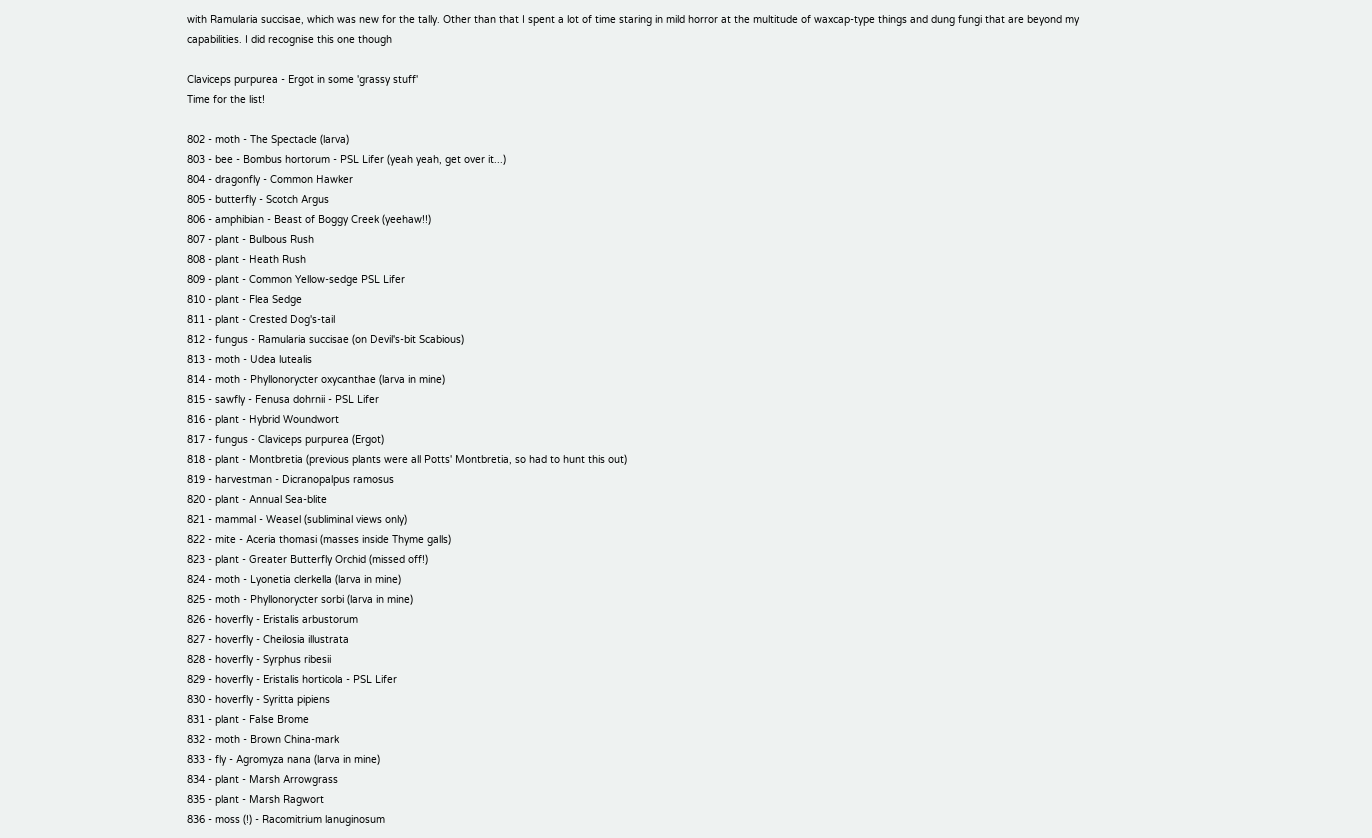with Ramularia succisae, which was new for the tally. Other than that I spent a lot of time staring in mild horror at the multitude of waxcap-type things and dung fungi that are beyond my capabilities. I did recognise this one though

Claviceps purpurea - Ergot in some 'grassy stuff'
Time for the list!

802 - moth - The Spectacle (larva)
803 - bee - Bombus hortorum - PSL Lifer (yeah yeah, get over it...)
804 - dragonfly - Common Hawker
805 - butterfly - Scotch Argus
806 - amphibian - Beast of Boggy Creek (yeehaw!!)
807 - plant - Bulbous Rush
808 - plant - Heath Rush
809 - plant - Common Yellow-sedge PSL Lifer
810 - plant - Flea Sedge
811 - plant - Crested Dog's-tail
812 - fungus - Ramularia succisae (on Devil's-bit Scabious)
813 - moth - Udea lutealis
814 - moth - Phyllonorycter oxycanthae (larva in mine)
815 - sawfly - Fenusa dohrnii - PSL Lifer
816 - plant - Hybrid Woundwort
817 - fungus - Claviceps purpurea (Ergot)
818 - plant - Montbretia (previous plants were all Potts' Montbretia, so had to hunt this out)
819 - harvestman - Dicranopalpus ramosus
820 - plant - Annual Sea-blite
821 - mammal - Weasel (subliminal views only)
822 - mite - Aceria thomasi (masses inside Thyme galls)
823 - plant - Greater Butterfly Orchid (missed off!)
824 - moth - Lyonetia clerkella (larva in mine)
825 - moth - Phyllonorycter sorbi (larva in mine)
826 - hoverfly - Eristalis arbustorum
827 - hoverfly - Cheilosia illustrata
828 - hoverfly - Syrphus ribesii
829 - hoverfly - Eristalis horticola - PSL Lifer
830 - hoverfly - Syritta pipiens
831 - plant - False Brome
832 - moth - Brown China-mark
833 - fly - Agromyza nana (larva in mine)
834 - plant - Marsh Arrowgrass
835 - plant - Marsh Ragwort
836 - moss (!) - Racomitrium lanuginosum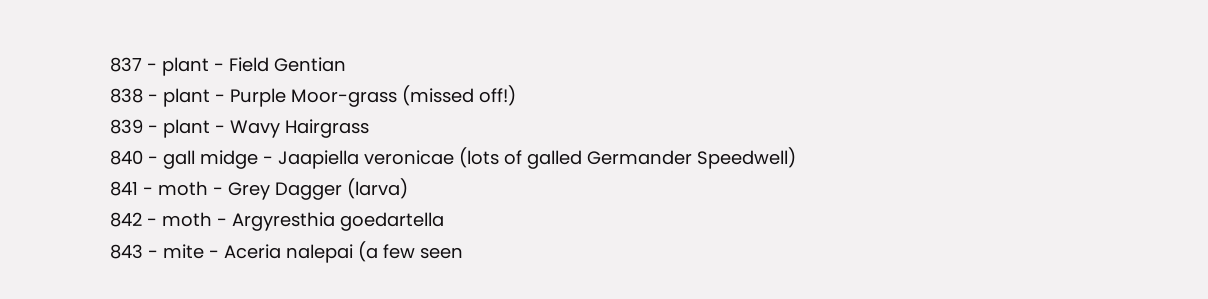837 - plant - Field Gentian
838 - plant - Purple Moor-grass (missed off!)
839 - plant - Wavy Hairgrass
840 - gall midge - Jaapiella veronicae (lots of galled Germander Speedwell)
841 - moth - Grey Dagger (larva)
842 - moth - Argyresthia goedartella
843 - mite - Aceria nalepai (a few seen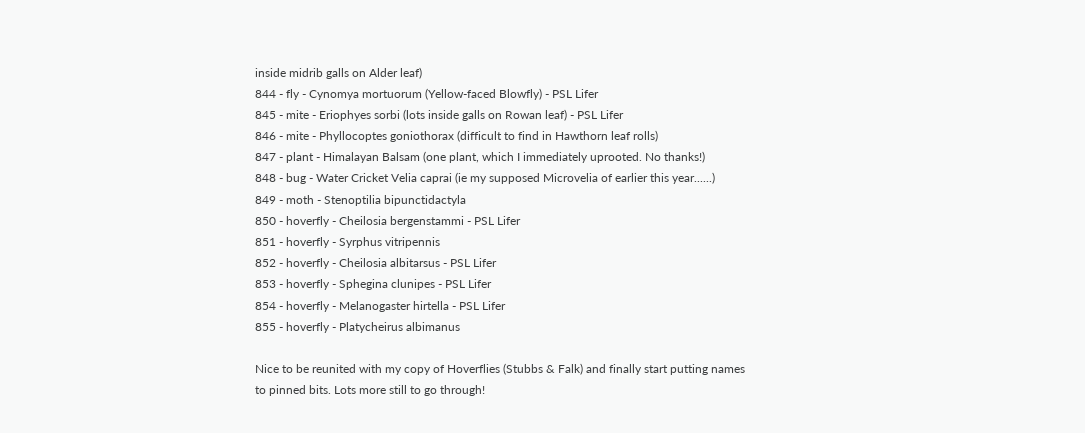inside midrib galls on Alder leaf)
844 - fly - Cynomya mortuorum (Yellow-faced Blowfly) - PSL Lifer
845 - mite - Eriophyes sorbi (lots inside galls on Rowan leaf) - PSL Lifer
846 - mite - Phyllocoptes goniothorax (difficult to find in Hawthorn leaf rolls)
847 - plant - Himalayan Balsam (one plant, which I immediately uprooted. No thanks!)
848 - bug - Water Cricket Velia caprai (ie my supposed Microvelia of earlier this year......)
849 - moth - Stenoptilia bipunctidactyla
850 - hoverfly - Cheilosia bergenstammi - PSL Lifer
851 - hoverfly - Syrphus vitripennis
852 - hoverfly - Cheilosia albitarsus - PSL Lifer
853 - hoverfly - Sphegina clunipes - PSL Lifer
854 - hoverfly - Melanogaster hirtella - PSL Lifer
855 - hoverfly - Platycheirus albimanus

Nice to be reunited with my copy of Hoverflies (Stubbs & Falk) and finally start putting names to pinned bits. Lots more still to go through!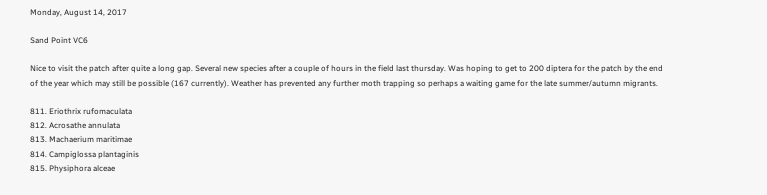Monday, August 14, 2017

Sand Point VC6

Nice to visit the patch after quite a long gap. Several new species after a couple of hours in the field last thursday. Was hoping to get to 200 diptera for the patch by the end of the year which may still be possible (167 currently). Weather has prevented any further moth trapping so perhaps a waiting game for the late summer/autumn migrants.

811. Eriothrix rufomaculata
812. Acrosathe annulata
813. Machaerium maritimae
814. Campiglossa plantaginis
815. Physiphora alceae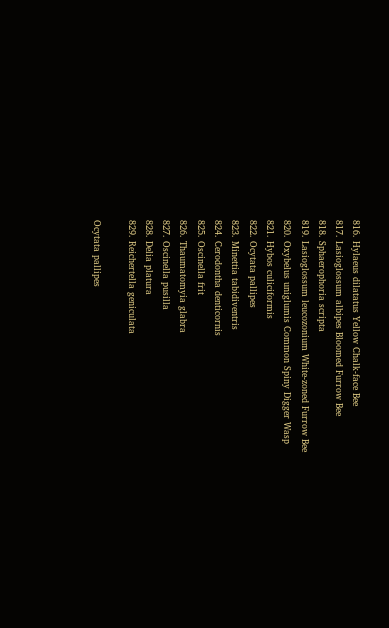816. Hylaeus dilatatus Yellow Chalk-face Bee
817. Lasioglossum albipes Bloomed Furrow Bee
818. Sphaerophoria scripta
819. Lasioglossum leucozonium White-zoned Furrow Bee
820. Oxybelus uniglumis Common Spiny Digger Wasp
821. Hybos culiciformis
822. Ocytata pallipes
823. Minettia tabidiventris
824. Cerodontha denticornis
825. Oscinella frit
826. Thaumatomyia glabra
827. Oscinella pusilla
828. Delia platura
829. Reichertella geniculata

Ocytata pallipes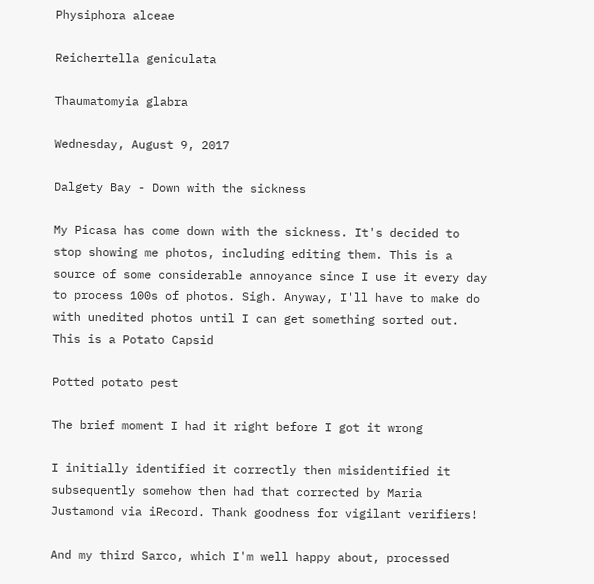Physiphora alceae

Reichertella geniculata

Thaumatomyia glabra

Wednesday, August 9, 2017

Dalgety Bay - Down with the sickness

My Picasa has come down with the sickness. It's decided to stop showing me photos, including editing them. This is a source of some considerable annoyance since I use it every day to process 100s of photos. Sigh. Anyway, I'll have to make do with unedited photos until I can get something sorted out. This is a Potato Capsid

Potted potato pest

The brief moment I had it right before I got it wrong

I initially identified it correctly then misidentified it subsequently somehow then had that corrected by Maria Justamond via iRecord. Thank goodness for vigilant verifiers!

And my third Sarco, which I'm well happy about, processed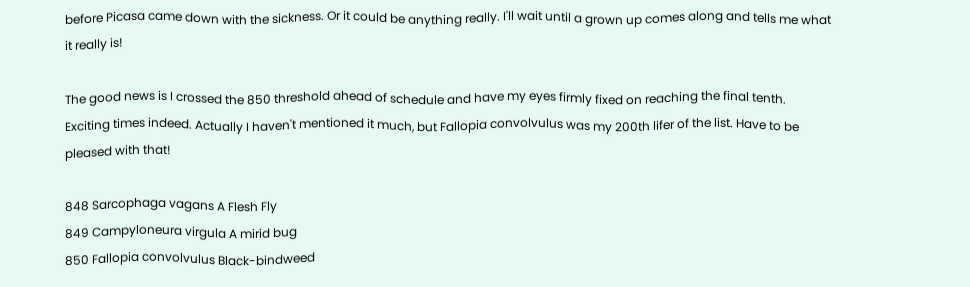before Picasa came down with the sickness. Or it could be anything really. I'll wait until a grown up comes along and tells me what it really is!

The good news is I crossed the 850 threshold ahead of schedule and have my eyes firmly fixed on reaching the final tenth. Exciting times indeed. Actually I haven't mentioned it much, but Fallopia convolvulus was my 200th lifer of the list. Have to be pleased with that!

848 Sarcophaga vagans A Flesh Fly
849 Campyloneura virgula A mirid bug
850 Fallopia convolvulus Black-bindweed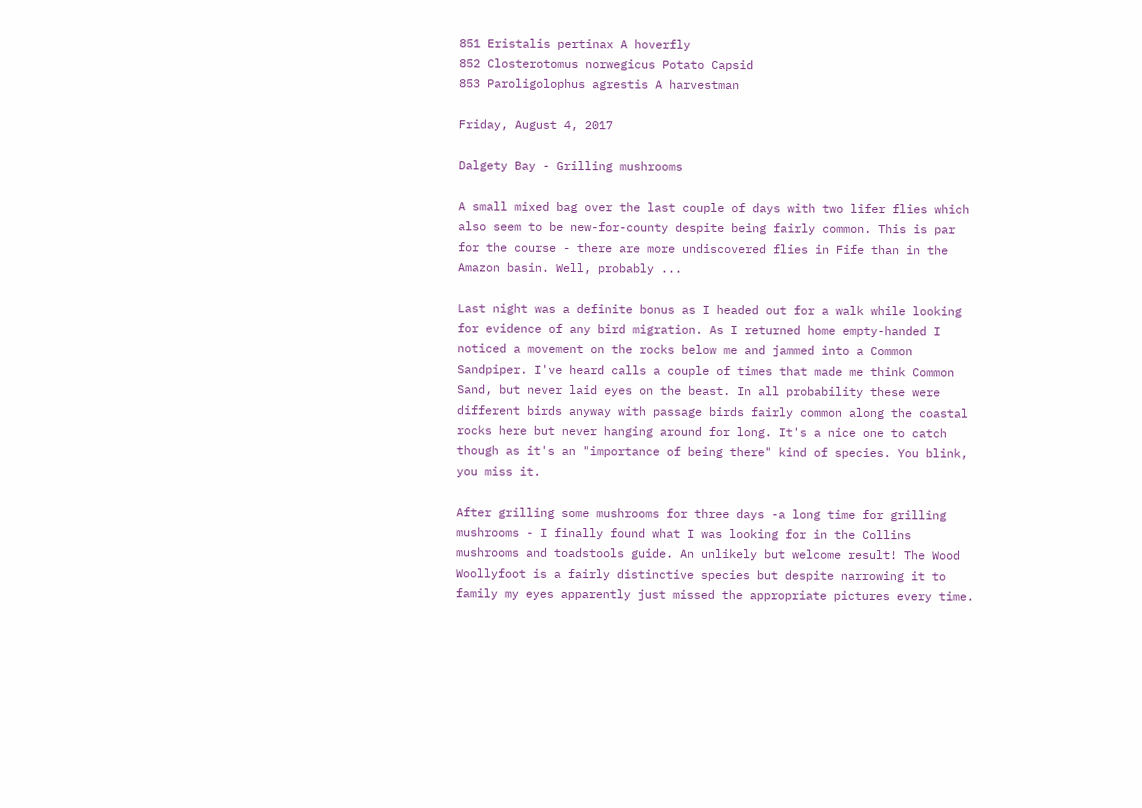851 Eristalis pertinax A hoverfly
852 Closterotomus norwegicus Potato Capsid
853 Paroligolophus agrestis A harvestman

Friday, August 4, 2017

Dalgety Bay - Grilling mushrooms

A small mixed bag over the last couple of days with two lifer flies which also seem to be new-for-county despite being fairly common. This is par for the course - there are more undiscovered flies in Fife than in the Amazon basin. Well, probably ...

Last night was a definite bonus as I headed out for a walk while looking for evidence of any bird migration. As I returned home empty-handed I noticed a movement on the rocks below me and jammed into a Common Sandpiper. I've heard calls a couple of times that made me think Common Sand, but never laid eyes on the beast. In all probability these were different birds anyway with passage birds fairly common along the coastal rocks here but never hanging around for long. It's a nice one to catch though as it's an "importance of being there" kind of species. You blink, you miss it.

After grilling some mushrooms for three days -a long time for grilling mushrooms - I finally found what I was looking for in the Collins mushrooms and toadstools guide. An unlikely but welcome result! The Wood Woollyfoot is a fairly distinctive species but despite narrowing it to family my eyes apparently just missed the appropriate pictures every time.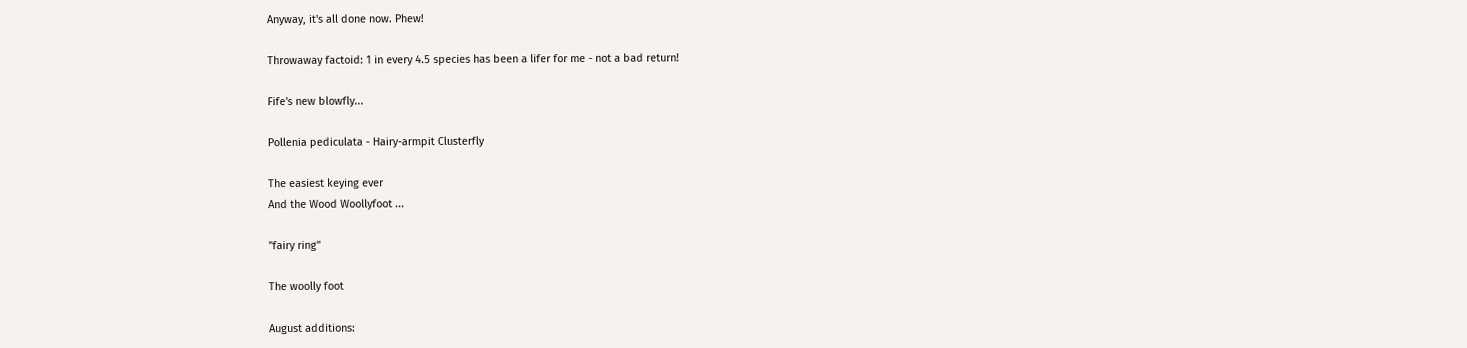Anyway, it's all done now. Phew!

Throwaway factoid: 1 in every 4.5 species has been a lifer for me - not a bad return!

Fife's new blowfly...

Pollenia pediculata - Hairy-armpit Clusterfly

The easiest keying ever
And the Wood Woollyfoot ...

"fairy ring"

The woolly foot

August additions: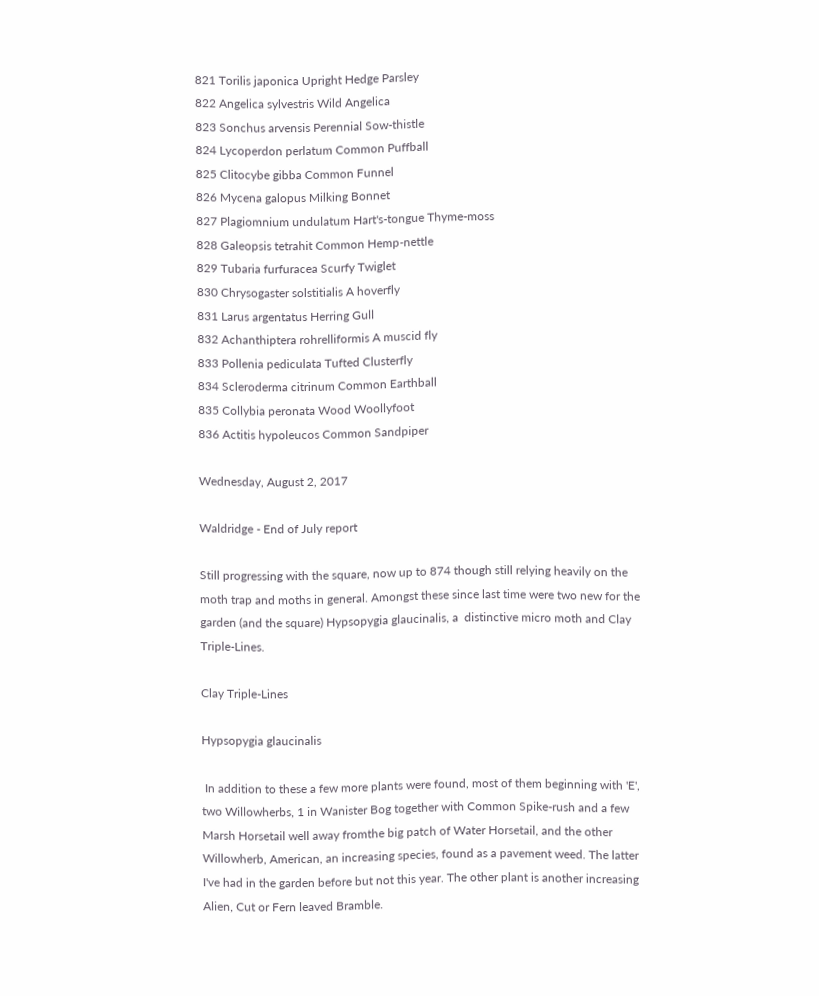821 Torilis japonica Upright Hedge Parsley
822 Angelica sylvestris Wild Angelica
823 Sonchus arvensis Perennial Sow-thistle
824 Lycoperdon perlatum Common Puffball
825 Clitocybe gibba Common Funnel
826 Mycena galopus Milking Bonnet
827 Plagiomnium undulatum Hart's-tongue Thyme-moss
828 Galeopsis tetrahit Common Hemp-nettle
829 Tubaria furfuracea Scurfy Twiglet
830 Chrysogaster solstitialis A hoverfly
831 Larus argentatus Herring Gull
832 Achanthiptera rohrelliformis A muscid fly
833 Pollenia pediculata Tufted Clusterfly
834 Scleroderma citrinum Common Earthball
835 Collybia peronata Wood Woollyfoot
836 Actitis hypoleucos Common Sandpiper

Wednesday, August 2, 2017

Waldridge - End of July report

Still progressing with the square, now up to 874 though still relying heavily on the moth trap and moths in general. Amongst these since last time were two new for the garden (and the square) Hypsopygia glaucinalis, a  distinctive micro moth and Clay Triple-Lines.

Clay Triple-Lines

Hypsopygia glaucinalis

 In addition to these a few more plants were found, most of them beginning with 'E', two Willowherbs, 1 in Wanister Bog together with Common Spike-rush and a few Marsh Horsetail well away fromthe big patch of Water Horsetail, and the other Willowherb, American, an increasing species, found as a pavement weed. The latter I've had in the garden before but not this year. The other plant is another increasing Alien, Cut or Fern leaved Bramble.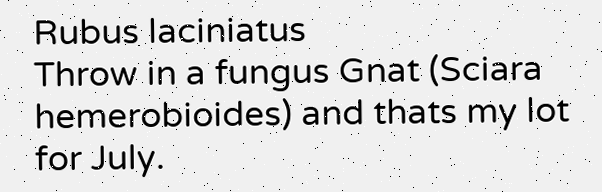Rubus laciniatus
Throw in a fungus Gnat (Sciara hemerobioides) and thats my lot for July.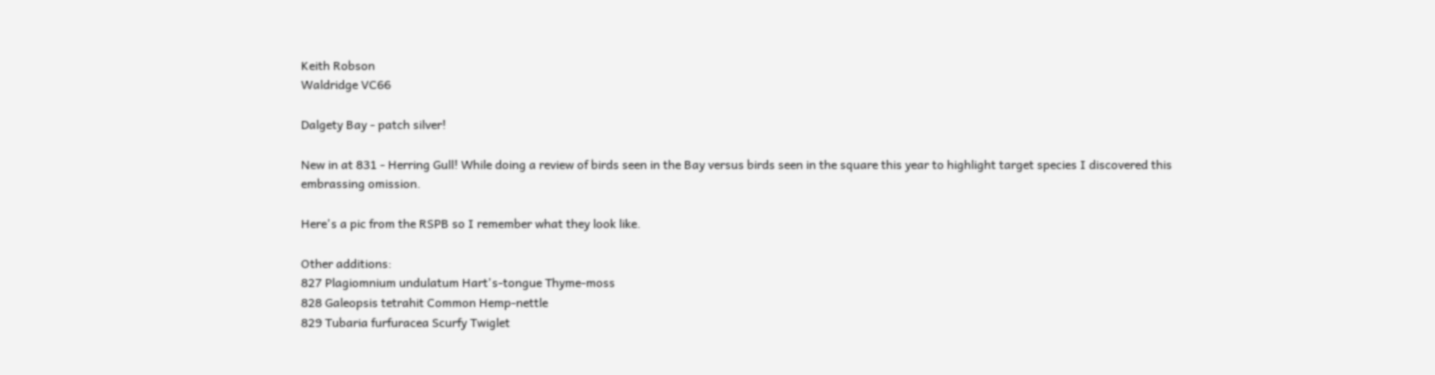Keith Robson
Waldridge VC66

Dalgety Bay - patch silver!

New in at 831 - Herring Gull! While doing a review of birds seen in the Bay versus birds seen in the square this year to highlight target species I discovered this embrassing omission.

Here's a pic from the RSPB so I remember what they look like.

Other additions:
827 Plagiomnium undulatum Hart's-tongue Thyme-moss
828 Galeopsis tetrahit Common Hemp-nettle
829 Tubaria furfuracea Scurfy Twiglet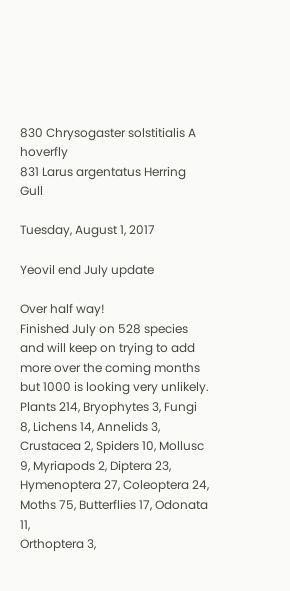830 Chrysogaster solstitialis A hoverfly
831 Larus argentatus Herring Gull

Tuesday, August 1, 2017

Yeovil end July update

Over half way!
Finished July on 528 species and will keep on trying to add more over the coming months but 1000 is looking very unlikely.
Plants 214, Bryophytes 3, Fungi 8, Lichens 14, Annelids 3, Crustacea 2, Spiders 10, Mollusc 9, Myriapods 2, Diptera 23, Hymenoptera 27, Coleoptera 24, Moths 75, Butterflies 17, Odonata 11,
Orthoptera 3,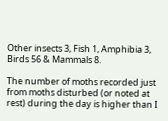Other insects 3, Fish 1, Amphibia 3, Birds 56 & Mammals 8.

The number of moths recorded just from moths disturbed (or noted at rest) during the day is higher than I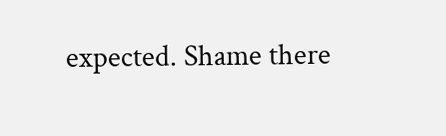expected. Shame there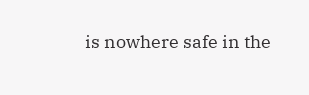is nowhere safe in the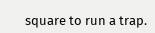square to run a trap.